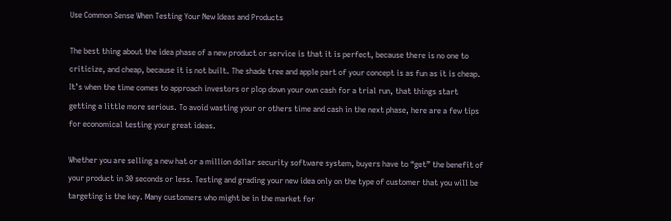Use Common Sense When Testing Your New Ideas and Products

The best thing about the idea phase of a new product or service is that it is perfect, because there is no one to criticize, and cheap, because it is not built. The shade tree and apple part of your concept is as fun as it is cheap. It’s when the time comes to approach investors or plop down your own cash for a trial run, that things start getting a little more serious. To avoid wasting your or others time and cash in the next phase, here are a few tips for economical testing your great ideas.

Whether you are selling a new hat or a million dollar security software system, buyers have to “get” the benefit of your product in 30 seconds or less. Testing and grading your new idea only on the type of customer that you will be targeting is the key. Many customers who might be in the market for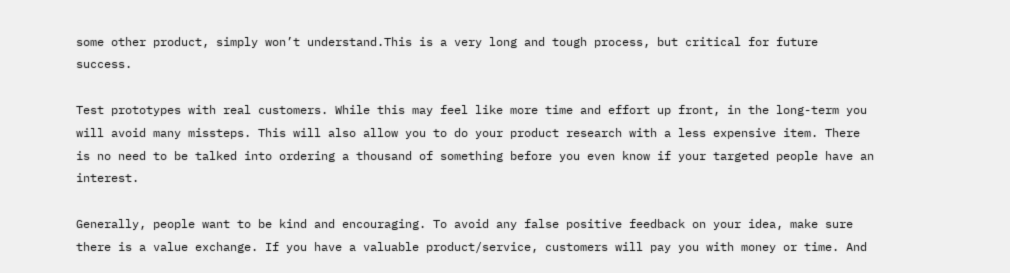some other product, simply won’t understand.This is a very long and tough process, but critical for future success.

Test prototypes with real customers. While this may feel like more time and effort up front, in the long-term you will avoid many missteps. This will also allow you to do your product research with a less expensive item. There is no need to be talked into ordering a thousand of something before you even know if your targeted people have an interest.

Generally, people want to be kind and encouraging. To avoid any false positive feedback on your idea, make sure there is a value exchange. If you have a valuable product/service, customers will pay you with money or time. And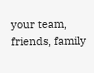your team, friends, family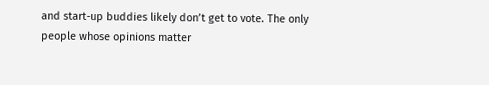and start-up buddies likely don’t get to vote. The only people whose opinions matter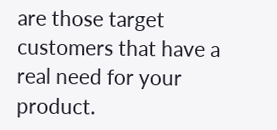are those target customers that have a real need for your product.